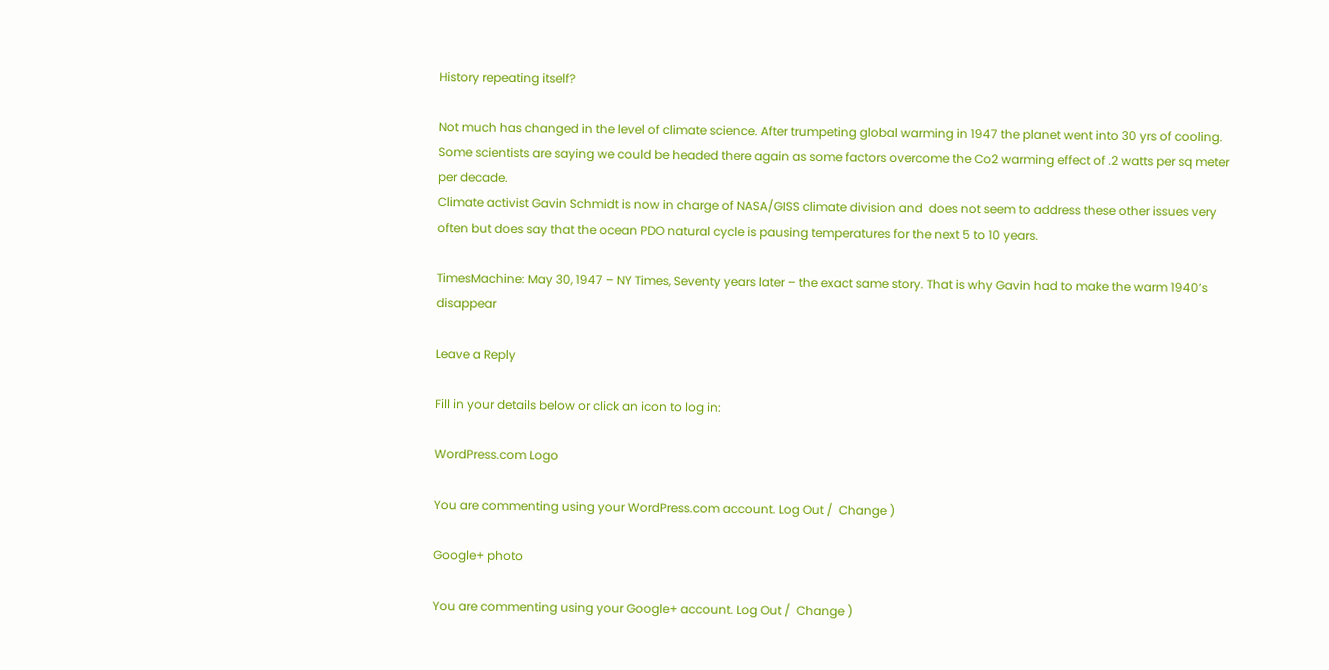History repeating itself?

Not much has changed in the level of climate science. After trumpeting global warming in 1947 the planet went into 30 yrs of cooling. Some scientists are saying we could be headed there again as some factors overcome the Co2 warming effect of .2 watts per sq meter  per decade.
Climate activist Gavin Schmidt is now in charge of NASA/GISS climate division and  does not seem to address these other issues very often but does say that the ocean PDO natural cycle is pausing temperatures for the next 5 to 10 years.

TimesMachine: May 30, 1947 – NY Times, Seventy years later – the exact same story. That is why Gavin had to make the warm 1940’s disappear

Leave a Reply

Fill in your details below or click an icon to log in:

WordPress.com Logo

You are commenting using your WordPress.com account. Log Out /  Change )

Google+ photo

You are commenting using your Google+ account. Log Out /  Change )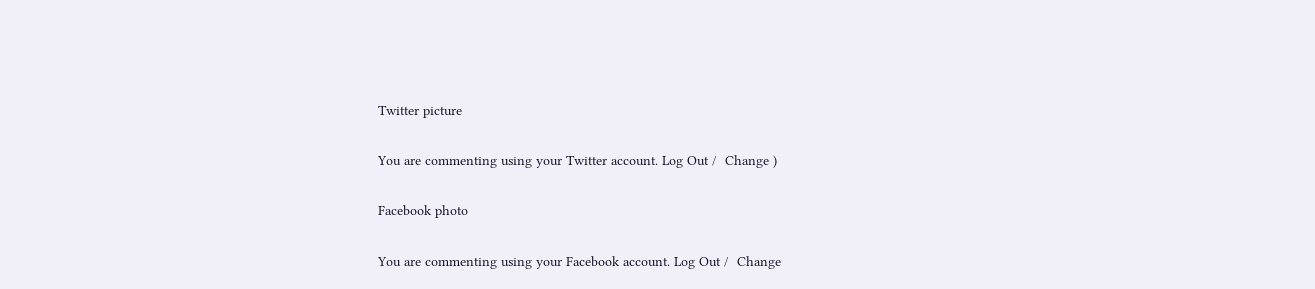Twitter picture

You are commenting using your Twitter account. Log Out /  Change )

Facebook photo

You are commenting using your Facebook account. Log Out /  Change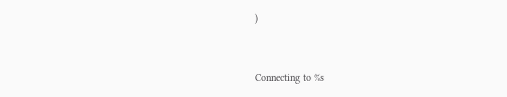)


Connecting to %s